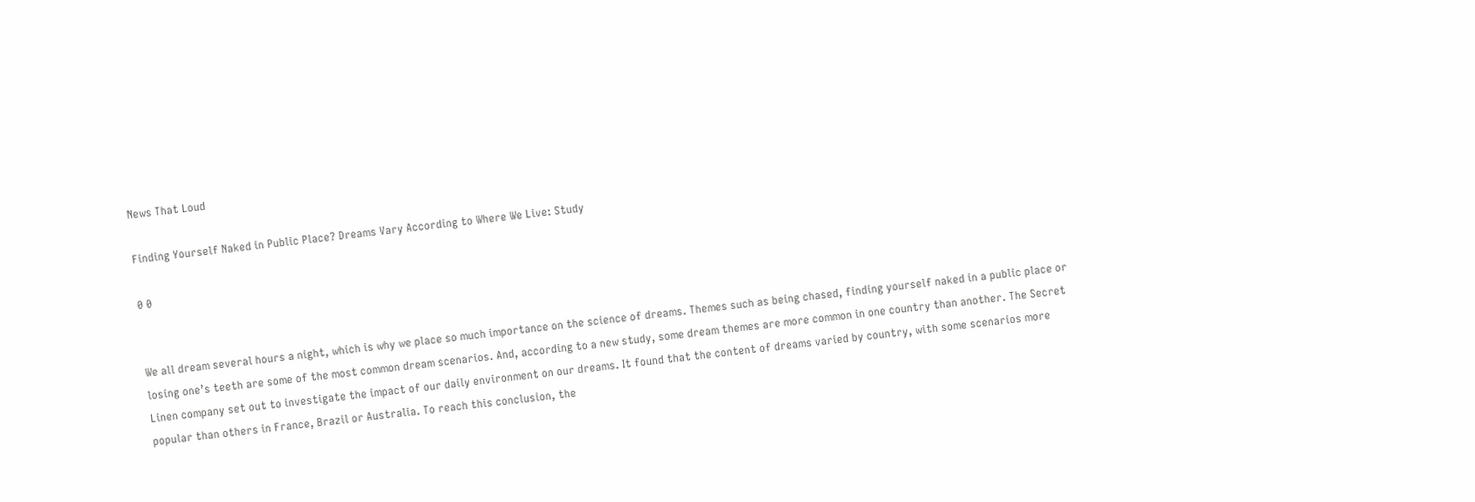News That Loud

Finding Yourself Naked in Public Place? Dreams Vary According to Where We Live: Study

0 0


We all dream several hours a night, which is why we place so much importance on the science of dreams. Themes such as being chased, finding yourself naked in a public place or losing one’s teeth are some of the most common dream scenarios. And, according to a new study, some dream themes are more common in one country than another. The Secret Linen company set out to investigate the impact of our daily environment on our dreams. It found that the content of dreams varied by country, with some scenarios more popular than others in France, Brazil or Australia. To reach this conclusion, the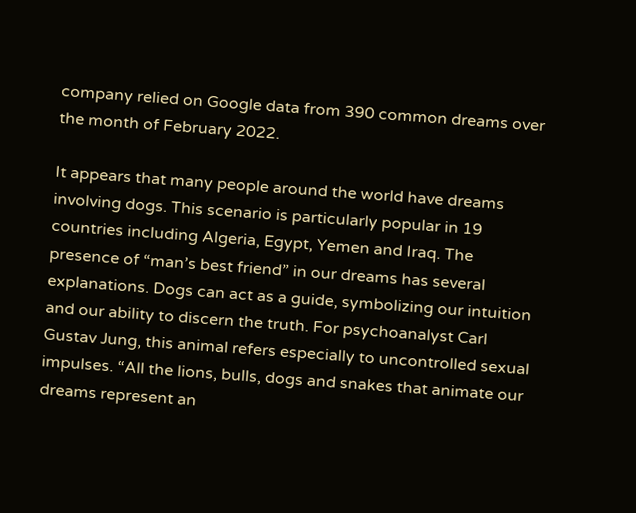company relied on Google data from 390 common dreams over the month of February 2022.

It appears that many people around the world have dreams involving dogs. This scenario is particularly popular in 19 countries including Algeria, Egypt, Yemen and Iraq. The presence of “man’s best friend” in our dreams has several explanations. Dogs can act as a guide, symbolizing our intuition and our ability to discern the truth. For psychoanalyst Carl Gustav Jung, this animal refers especially to uncontrolled sexual impulses. “All the lions, bulls, dogs and snakes that animate our dreams represent an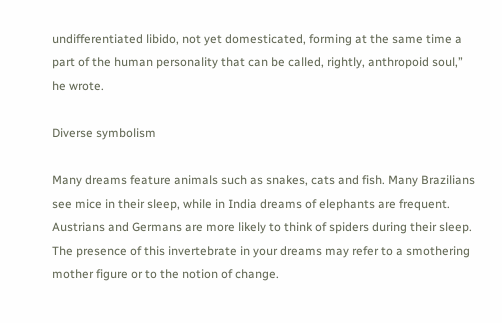undifferentiated libido, not yet domesticated, forming at the same time a part of the human personality that can be called, rightly, anthropoid soul,” he wrote.

Diverse symbolism

Many dreams feature animals such as snakes, cats and fish. Many Brazilians see mice in their sleep, while in India dreams of elephants are frequent. Austrians and Germans are more likely to think of spiders during their sleep. The presence of this invertebrate in your dreams may refer to a smothering mother figure or to the notion of change.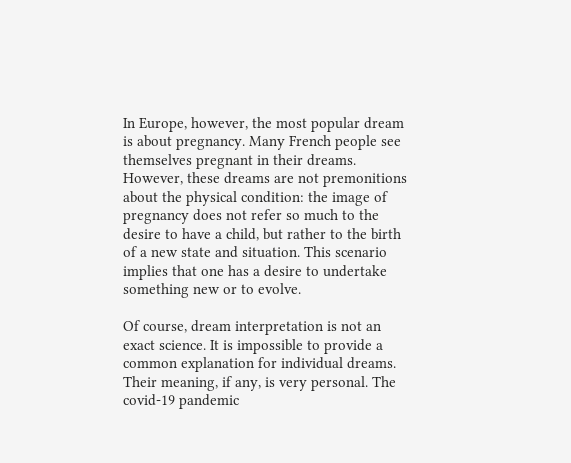In Europe, however, the most popular dream is about pregnancy. Many French people see themselves pregnant in their dreams. However, these dreams are not premonitions about the physical condition: the image of pregnancy does not refer so much to the desire to have a child, but rather to the birth of a new state and situation. This scenario implies that one has a desire to undertake something new or to evolve.

Of course, dream interpretation is not an exact science. It is impossible to provide a common explanation for individual dreams. Their meaning, if any, is very personal. The covid-19 pandemic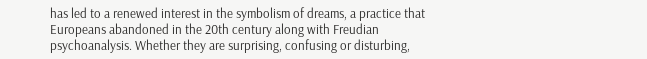has led to a renewed interest in the symbolism of dreams, a practice that Europeans abandoned in the 20th century along with Freudian psychoanalysis. Whether they are surprising, confusing or disturbing,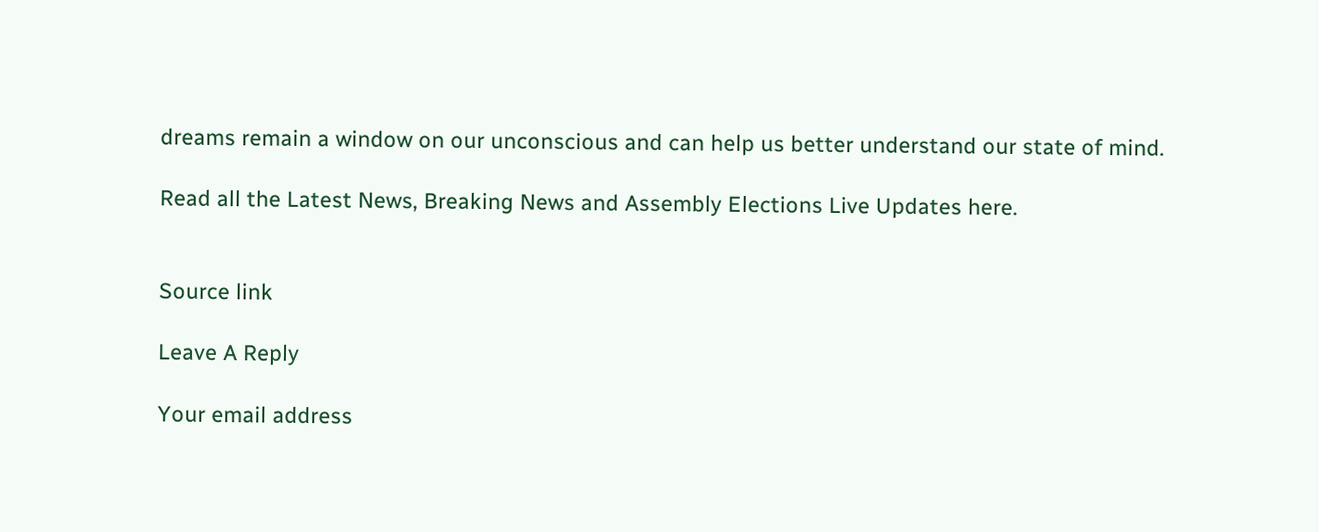dreams remain a window on our unconscious and can help us better understand our state of mind.

Read all the Latest News, Breaking News and Assembly Elections Live Updates here.


Source link

Leave A Reply

Your email address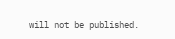will not be published.